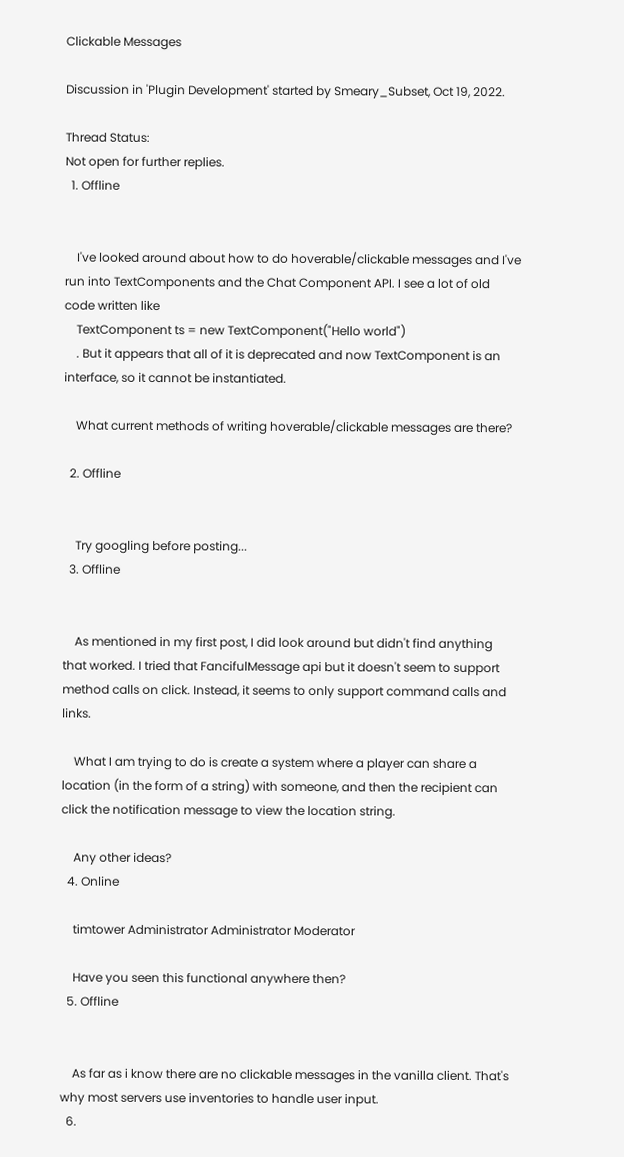Clickable Messages

Discussion in 'Plugin Development' started by Smeary_Subset, Oct 19, 2022.

Thread Status:
Not open for further replies.
  1. Offline


    I've looked around about how to do hoverable/clickable messages and I've run into TextComponents and the Chat Component API. I see a lot of old code written like
    TextComponent ts = new TextComponent("Hello world")
    . But it appears that all of it is deprecated and now TextComponent is an interface, so it cannot be instantiated.

    What current methods of writing hoverable/clickable messages are there?

  2. Offline


    Try googling before posting...
  3. Offline


    As mentioned in my first post, I did look around but didn't find anything that worked. I tried that FancifulMessage api but it doesn't seem to support method calls on click. Instead, it seems to only support command calls and links.

    What I am trying to do is create a system where a player can share a location (in the form of a string) with someone, and then the recipient can click the notification message to view the location string.

    Any other ideas?
  4. Online

    timtower Administrator Administrator Moderator

    Have you seen this functional anywhere then?
  5. Offline


    As far as i know there are no clickable messages in the vanilla client. That's why most servers use inventories to handle user input.
  6.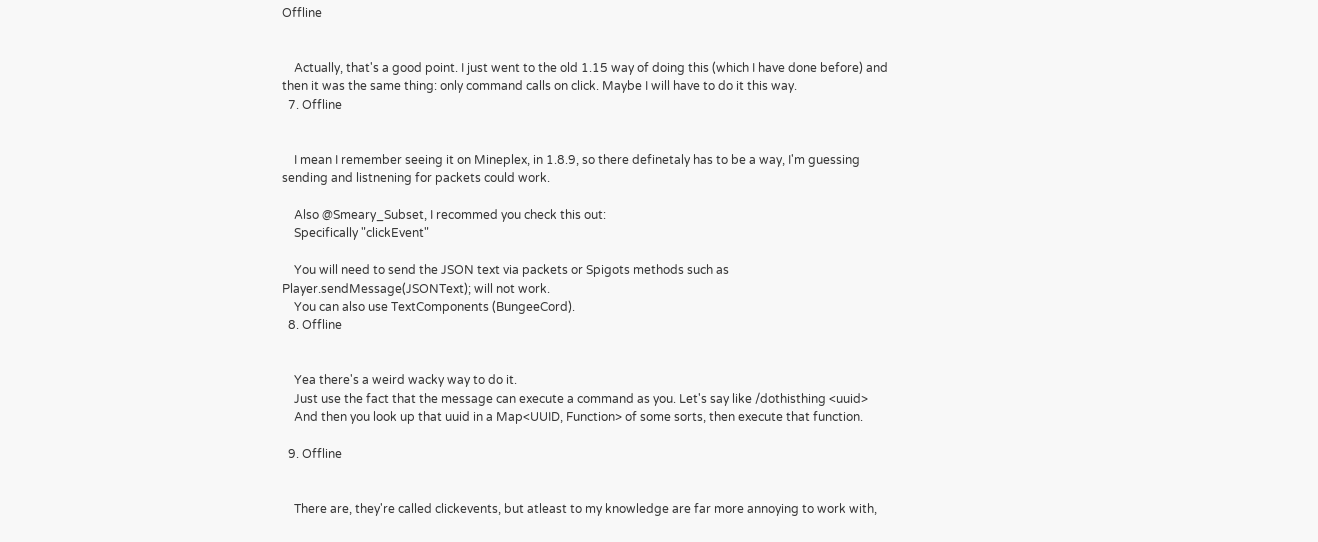Offline


    Actually, that's a good point. I just went to the old 1.15 way of doing this (which I have done before) and then it was the same thing: only command calls on click. Maybe I will have to do it this way.
  7. Offline


    I mean I remember seeing it on Mineplex, in 1.8.9, so there definetaly has to be a way, I'm guessing sending and listnening for packets could work.

    Also @Smeary_Subset, I recommed you check this out:
    Specifically "clickEvent"

    You will need to send the JSON text via packets or Spigots methods such as Player.sendMessage(JSONText); will not work.
    You can also use TextComponents (BungeeCord).
  8. Offline


    Yea there's a weird wacky way to do it.
    Just use the fact that the message can execute a command as you. Let's say like /dothisthing <uuid>
    And then you look up that uuid in a Map<UUID, Function> of some sorts, then execute that function.

  9. Offline


    There are, they're called clickevents, but atleast to my knowledge are far more annoying to work with,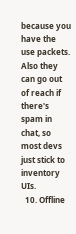because you have the use packets. Also they can go out of reach if there's spam in chat, so most devs just stick to inventory UIs.
  10. Offline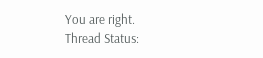You are right.
Thread Status: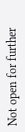Not open for further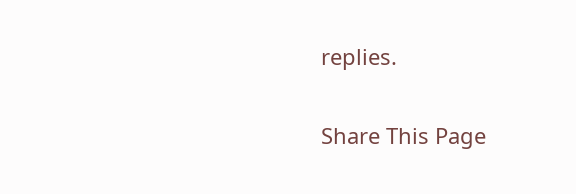replies.

Share This Page